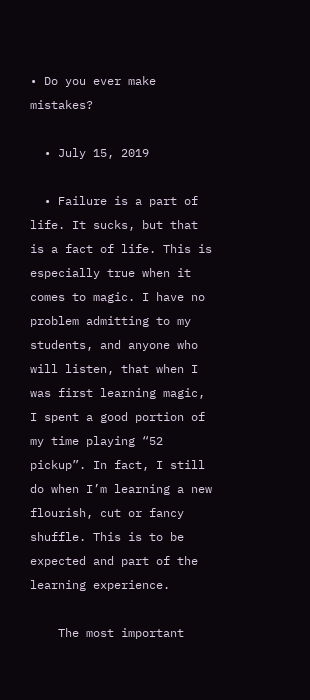• Do you ever make mistakes?

  • July 15, 2019

  • Failure is a part of life. It sucks, but that is a fact of life. This is especially true when it comes to magic. I have no problem admitting to my students, and anyone who will listen, that when I was first learning magic, I spent a good portion of my time playing “52 pickup”. In fact, I still do when I’m learning a new flourish, cut or fancy shuffle. This is to be expected and part of the learning experience.

    The most important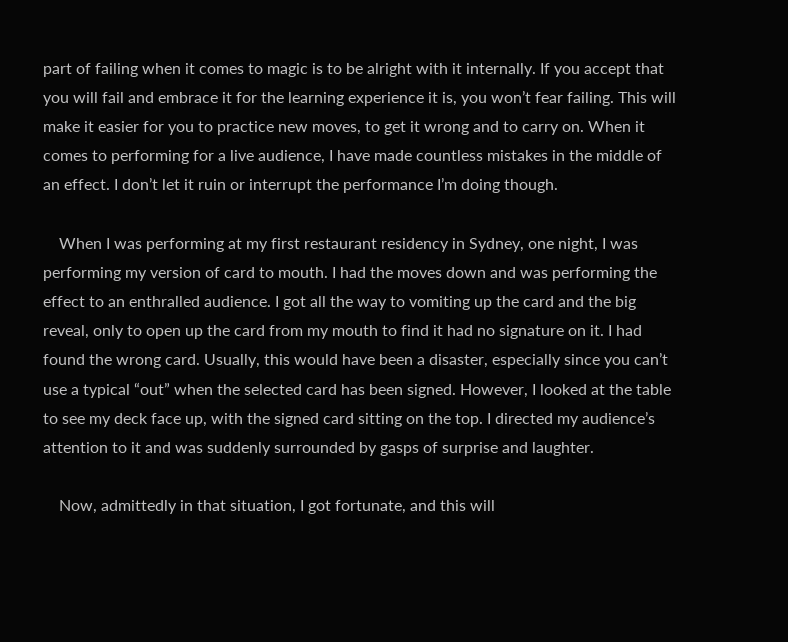part of failing when it comes to magic is to be alright with it internally. If you accept that you will fail and embrace it for the learning experience it is, you won’t fear failing. This will make it easier for you to practice new moves, to get it wrong and to carry on. When it comes to performing for a live audience, I have made countless mistakes in the middle of an effect. I don’t let it ruin or interrupt the performance I’m doing though.

    When I was performing at my first restaurant residency in Sydney, one night, I was performing my version of card to mouth. I had the moves down and was performing the effect to an enthralled audience. I got all the way to vomiting up the card and the big reveal, only to open up the card from my mouth to find it had no signature on it. I had found the wrong card. Usually, this would have been a disaster, especially since you can’t use a typical “out” when the selected card has been signed. However, I looked at the table to see my deck face up, with the signed card sitting on the top. I directed my audience’s attention to it and was suddenly surrounded by gasps of surprise and laughter.

    Now, admittedly in that situation, I got fortunate, and this will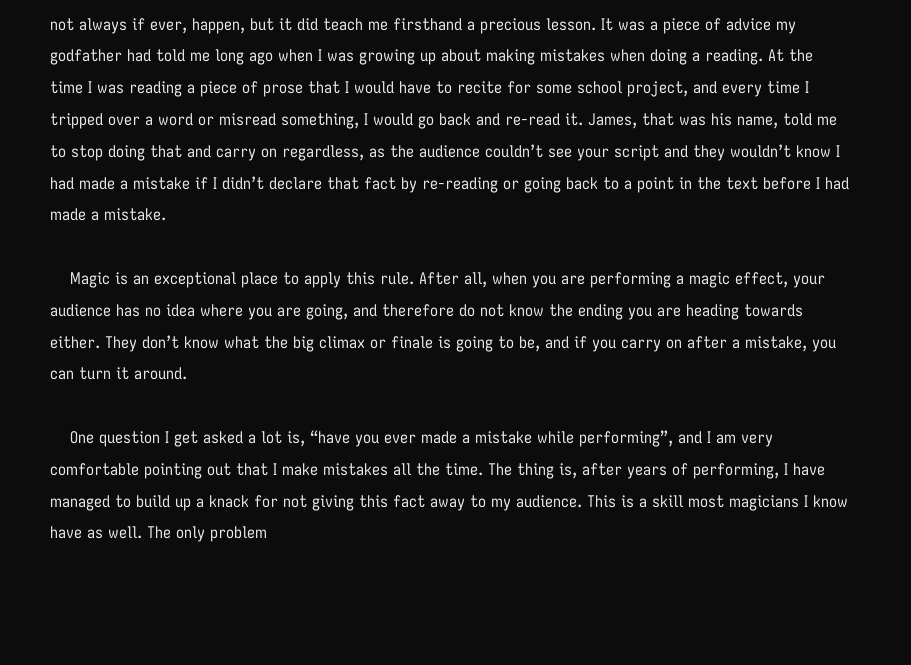not always if ever, happen, but it did teach me firsthand a precious lesson. It was a piece of advice my godfather had told me long ago when I was growing up about making mistakes when doing a reading. At the time I was reading a piece of prose that I would have to recite for some school project, and every time I tripped over a word or misread something, I would go back and re-read it. James, that was his name, told me to stop doing that and carry on regardless, as the audience couldn’t see your script and they wouldn’t know I had made a mistake if I didn’t declare that fact by re-reading or going back to a point in the text before I had made a mistake.

    Magic is an exceptional place to apply this rule. After all, when you are performing a magic effect, your audience has no idea where you are going, and therefore do not know the ending you are heading towards either. They don’t know what the big climax or finale is going to be, and if you carry on after a mistake, you can turn it around.

    One question I get asked a lot is, “have you ever made a mistake while performing”, and I am very comfortable pointing out that I make mistakes all the time. The thing is, after years of performing, I have managed to build up a knack for not giving this fact away to my audience. This is a skill most magicians I know have as well. The only problem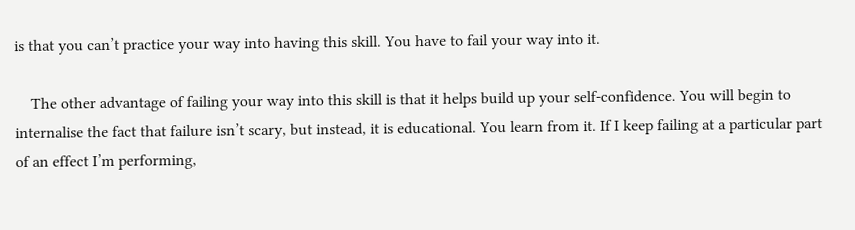is that you can’t practice your way into having this skill. You have to fail your way into it.

    The other advantage of failing your way into this skill is that it helps build up your self-confidence. You will begin to internalise the fact that failure isn’t scary, but instead, it is educational. You learn from it. If I keep failing at a particular part of an effect I’m performing,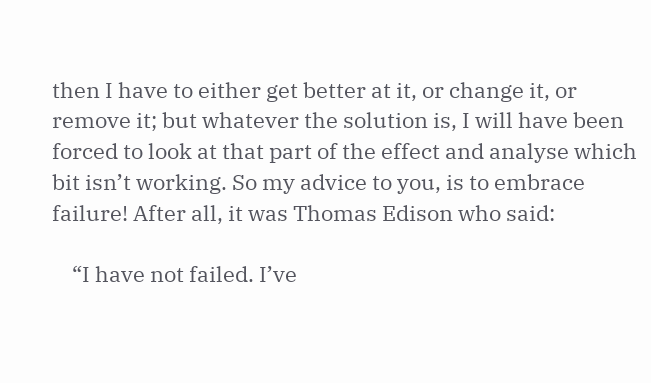then I have to either get better at it, or change it, or remove it; but whatever the solution is, I will have been forced to look at that part of the effect and analyse which bit isn’t working. So my advice to you, is to embrace failure! After all, it was Thomas Edison who said:

    “I have not failed. I’ve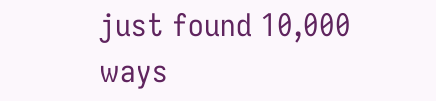just found 10,000 ways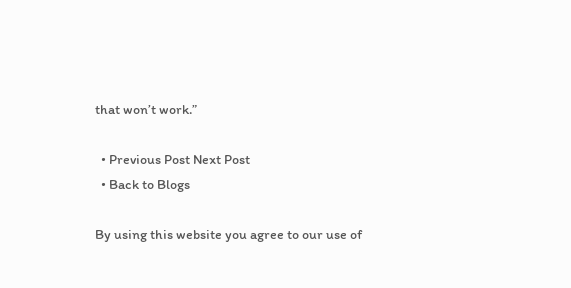that won’t work.”

  • Previous Post Next Post
  • Back to Blogs

By using this website you agree to our use of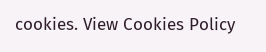cookies. View Cookies Policy